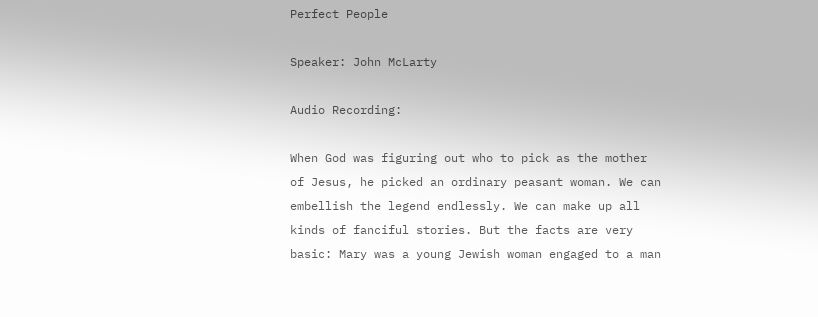Perfect People

Speaker: John McLarty

Audio Recording:

When God was figuring out who to pick as the mother of Jesus, he picked an ordinary peasant woman. We can embellish the legend endlessly. We can make up all kinds of fanciful stories. But the facts are very basic: Mary was a young Jewish woman engaged to a man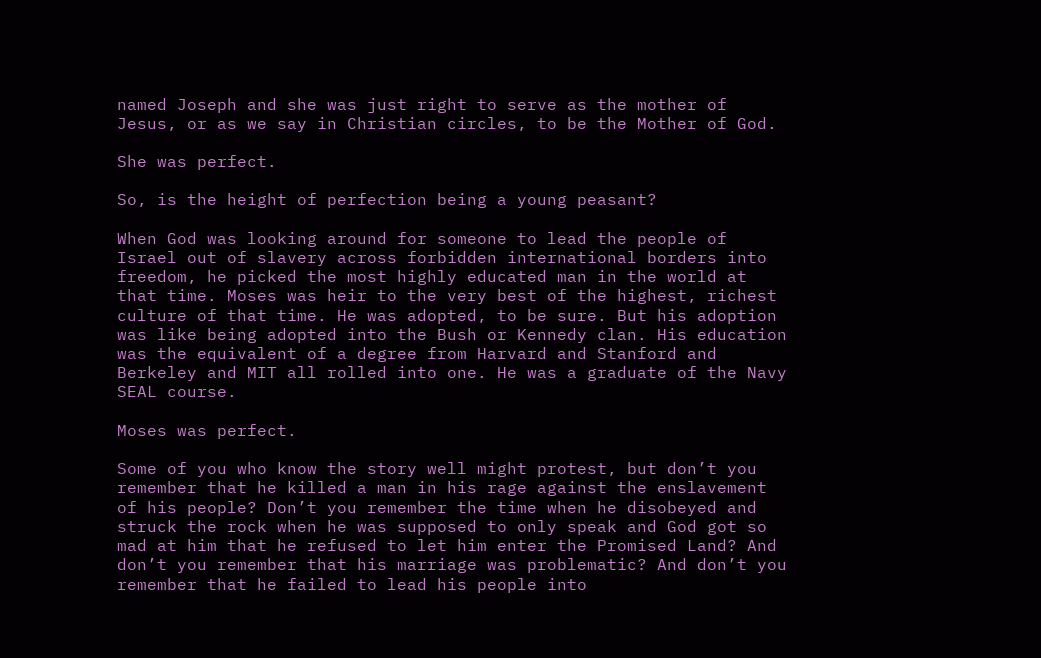named Joseph and she was just right to serve as the mother of Jesus, or as we say in Christian circles, to be the Mother of God.

She was perfect.

So, is the height of perfection being a young peasant?

When God was looking around for someone to lead the people of Israel out of slavery across forbidden international borders into freedom, he picked the most highly educated man in the world at that time. Moses was heir to the very best of the highest, richest culture of that time. He was adopted, to be sure. But his adoption was like being adopted into the Bush or Kennedy clan. His education was the equivalent of a degree from Harvard and Stanford and Berkeley and MIT all rolled into one. He was a graduate of the Navy SEAL course.

Moses was perfect.

Some of you who know the story well might protest, but don’t you remember that he killed a man in his rage against the enslavement of his people? Don’t you remember the time when he disobeyed and struck the rock when he was supposed to only speak and God got so mad at him that he refused to let him enter the Promised Land? And don’t you remember that his marriage was problematic? And don’t you remember that he failed to lead his people into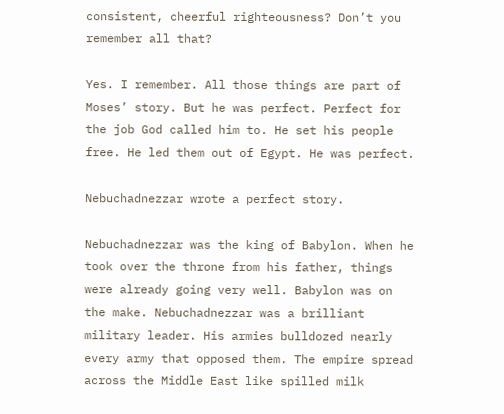consistent, cheerful righteousness? Don’t you remember all that?

Yes. I remember. All those things are part of Moses’ story. But he was perfect. Perfect for the job God called him to. He set his people free. He led them out of Egypt. He was perfect.

Nebuchadnezzar wrote a perfect story.

Nebuchadnezzar was the king of Babylon. When he took over the throne from his father, things were already going very well. Babylon was on the make. Nebuchadnezzar was a brilliant military leader. His armies bulldozed nearly every army that opposed them. The empire spread across the Middle East like spilled milk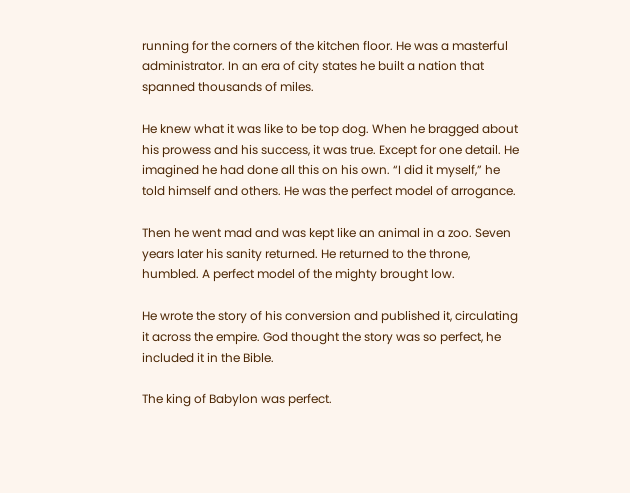running for the corners of the kitchen floor. He was a masterful administrator. In an era of city states he built a nation that spanned thousands of miles.

He knew what it was like to be top dog. When he bragged about his prowess and his success, it was true. Except for one detail. He imagined he had done all this on his own. “I did it myself,” he told himself and others. He was the perfect model of arrogance.

Then he went mad and was kept like an animal in a zoo. Seven years later his sanity returned. He returned to the throne, humbled. A perfect model of the mighty brought low.

He wrote the story of his conversion and published it, circulating it across the empire. God thought the story was so perfect, he included it in the Bible.

The king of Babylon was perfect.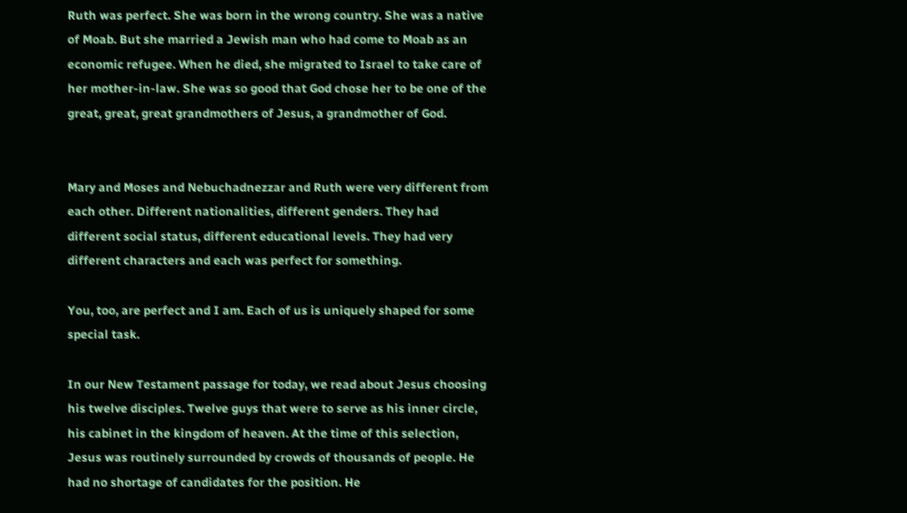Ruth was perfect. She was born in the wrong country. She was a native of Moab. But she married a Jewish man who had come to Moab as an economic refugee. When he died, she migrated to Israel to take care of her mother-in-law. She was so good that God chose her to be one of the great, great, great grandmothers of Jesus, a grandmother of God.


Mary and Moses and Nebuchadnezzar and Ruth were very different from each other. Different nationalities, different genders. They had different social status, different educational levels. They had very different characters and each was perfect for something.

You, too, are perfect and I am. Each of us is uniquely shaped for some special task.

In our New Testament passage for today, we read about Jesus choosing his twelve disciples. Twelve guys that were to serve as his inner circle, his cabinet in the kingdom of heaven. At the time of this selection, Jesus was routinely surrounded by crowds of thousands of people. He had no shortage of candidates for the position. He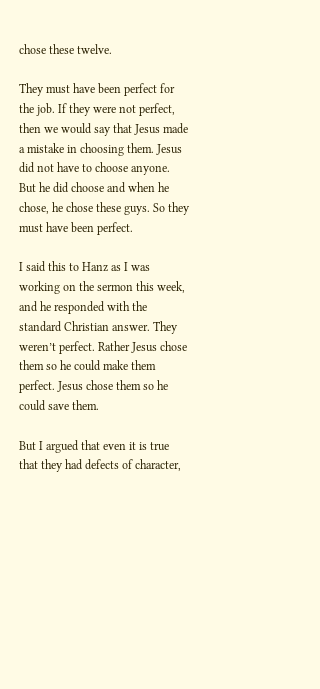chose these twelve.

They must have been perfect for the job. If they were not perfect, then we would say that Jesus made a mistake in choosing them. Jesus did not have to choose anyone. But he did choose and when he chose, he chose these guys. So they must have been perfect.

I said this to Hanz as I was working on the sermon this week, and he responded with the standard Christian answer. They weren’t perfect. Rather Jesus chose them so he could make them perfect. Jesus chose them so he could save them.

But I argued that even it is true that they had defects of character,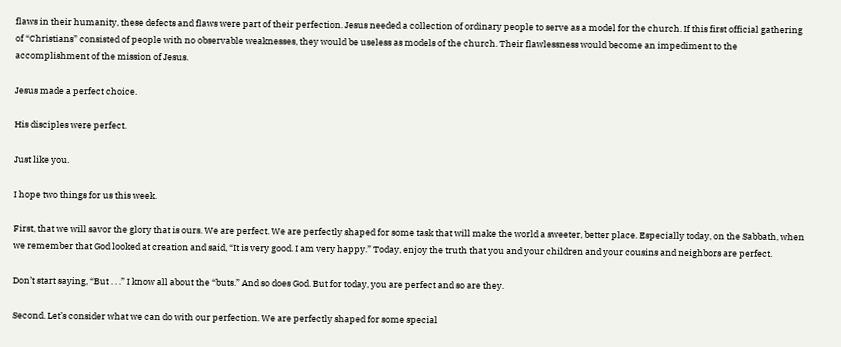flaws in their humanity, these defects and flaws were part of their perfection. Jesus needed a collection of ordinary people to serve as a model for the church. If this first official gathering of “Christians” consisted of people with no observable weaknesses, they would be useless as models of the church. Their flawlessness would become an impediment to the accomplishment of the mission of Jesus.

Jesus made a perfect choice.

His disciples were perfect.

Just like you.

I hope two things for us this week.

First, that we will savor the glory that is ours. We are perfect. We are perfectly shaped for some task that will make the world a sweeter, better place. Especially today, on the Sabbath, when we remember that God looked at creation and said, “It is very good. I am very happy.” Today, enjoy the truth that you and your children and your cousins and neighbors are perfect.

Don’t start saying, “But . . .” I know all about the “buts.” And so does God. But for today, you are perfect and so are they.

Second. Let’s consider what we can do with our perfection. We are perfectly shaped for some special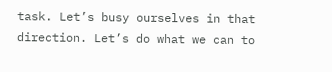task. Let’s busy ourselves in that direction. Let’s do what we can to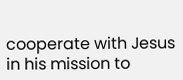cooperate with Jesus in his mission to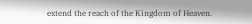extend the reach of the Kingdom of Heaven.